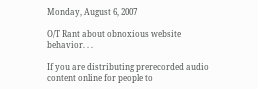Monday, August 6, 2007

O/T Rant about obnoxious website behavior. . .

If you are distributing prerecorded audio content online for people to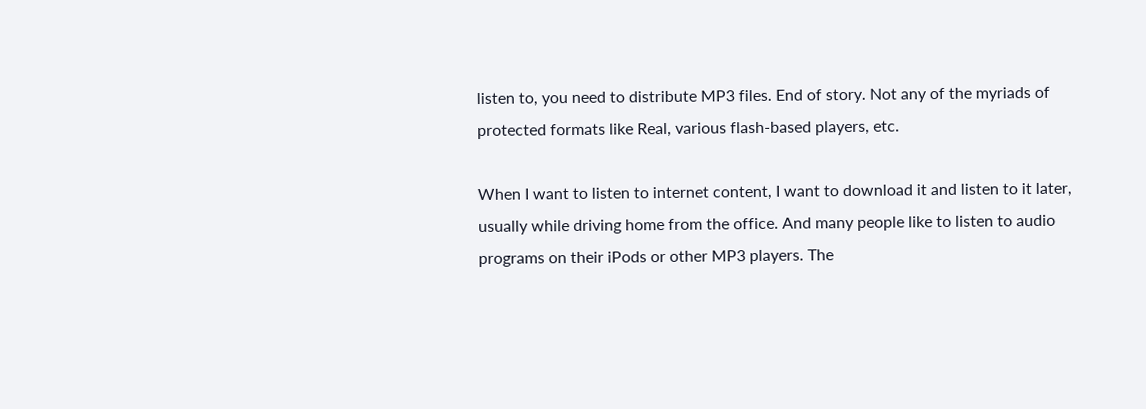listen to, you need to distribute MP3 files. End of story. Not any of the myriads of protected formats like Real, various flash-based players, etc.

When I want to listen to internet content, I want to download it and listen to it later, usually while driving home from the office. And many people like to listen to audio programs on their iPods or other MP3 players. The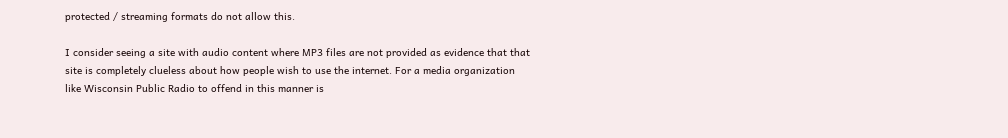protected / streaming formats do not allow this.

I consider seeing a site with audio content where MP3 files are not provided as evidence that that site is completely clueless about how people wish to use the internet. For a media organization like Wisconsin Public Radio to offend in this manner is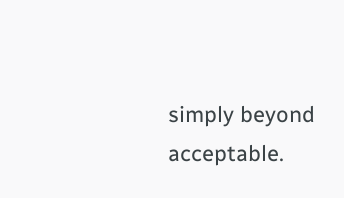simply beyond acceptable.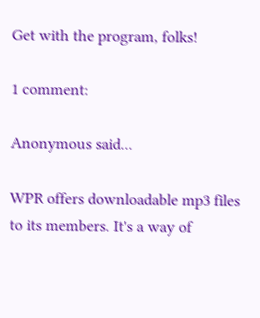Get with the program, folks!

1 comment:

Anonymous said...

WPR offers downloadable mp3 files to its members. It's a way of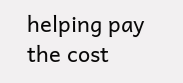helping pay the cost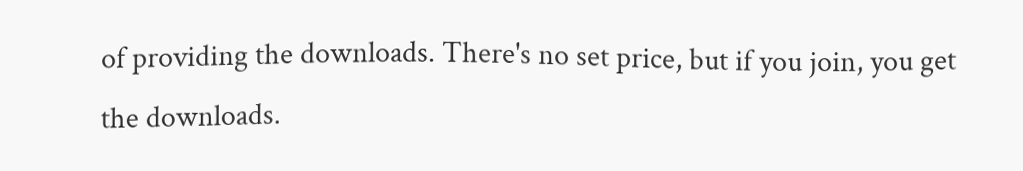of providing the downloads. There's no set price, but if you join, you get the downloads.